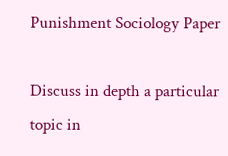Punishment Sociology Paper

Discuss in depth a particular topic in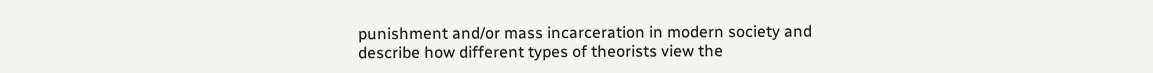punishment and/or mass incarceration in modern society and describe how different types of theorists view the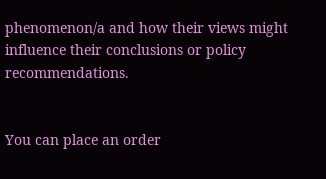phenomenon/a and how their views might influence their conclusions or policy recommendations.


You can place an order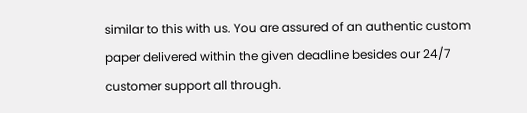similar to this with us. You are assured of an authentic custom paper delivered within the given deadline besides our 24/7 customer support all through.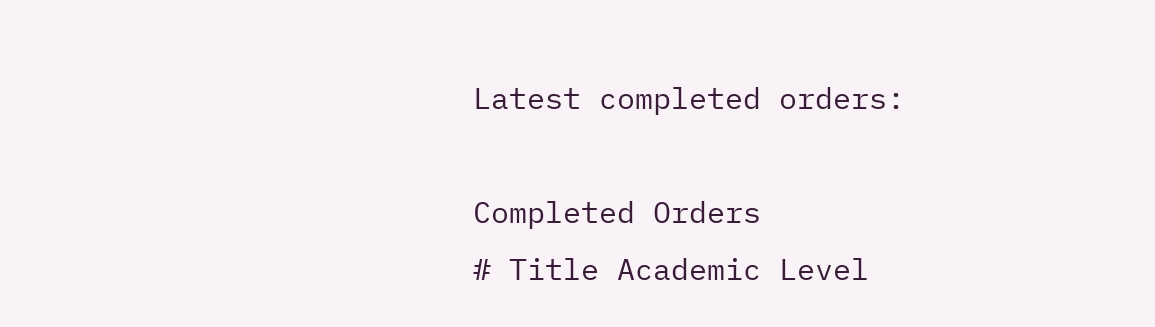Latest completed orders:

Completed Orders
# Title Academic Level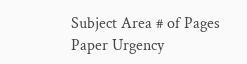Subject Area # of Pages Paper Urgency